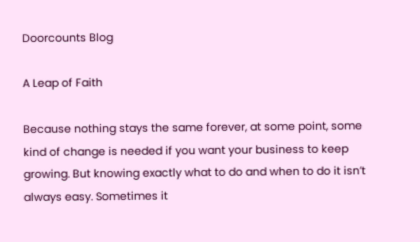Doorcounts Blog

A Leap of Faith

Because nothing stays the same forever, at some point, some kind of change is needed if you want your business to keep growing. But knowing exactly what to do and when to do it isn’t always easy. Sometimes it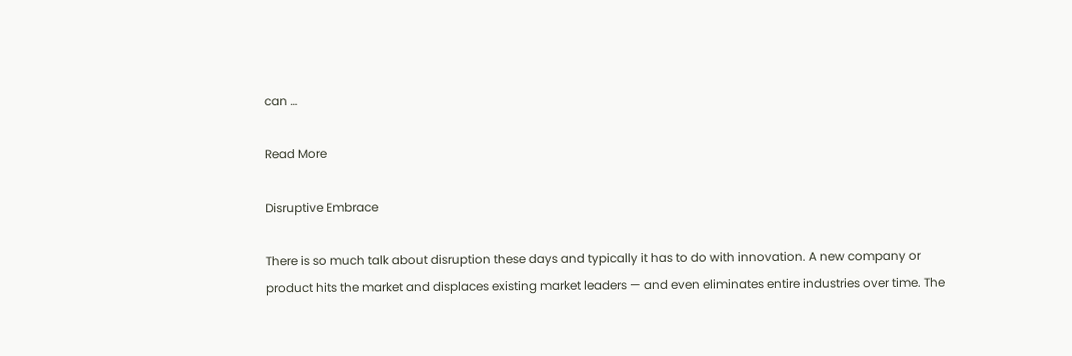can …

Read More

Disruptive Embrace

There is so much talk about disruption these days and typically it has to do with innovation. A new company or product hits the market and displaces existing market leaders — and even eliminates entire industries over time. The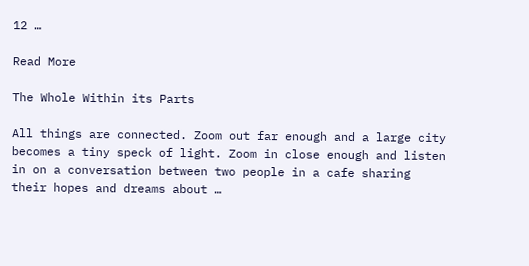12 …

Read More

The Whole Within its Parts

All things are connected. Zoom out far enough and a large city becomes a tiny speck of light. Zoom in close enough and listen in on a conversation between two people in a cafe sharing their hopes and dreams about …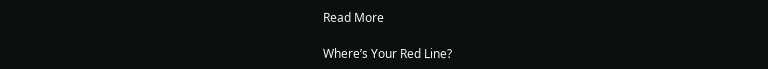Read More

Where’s Your Red Line?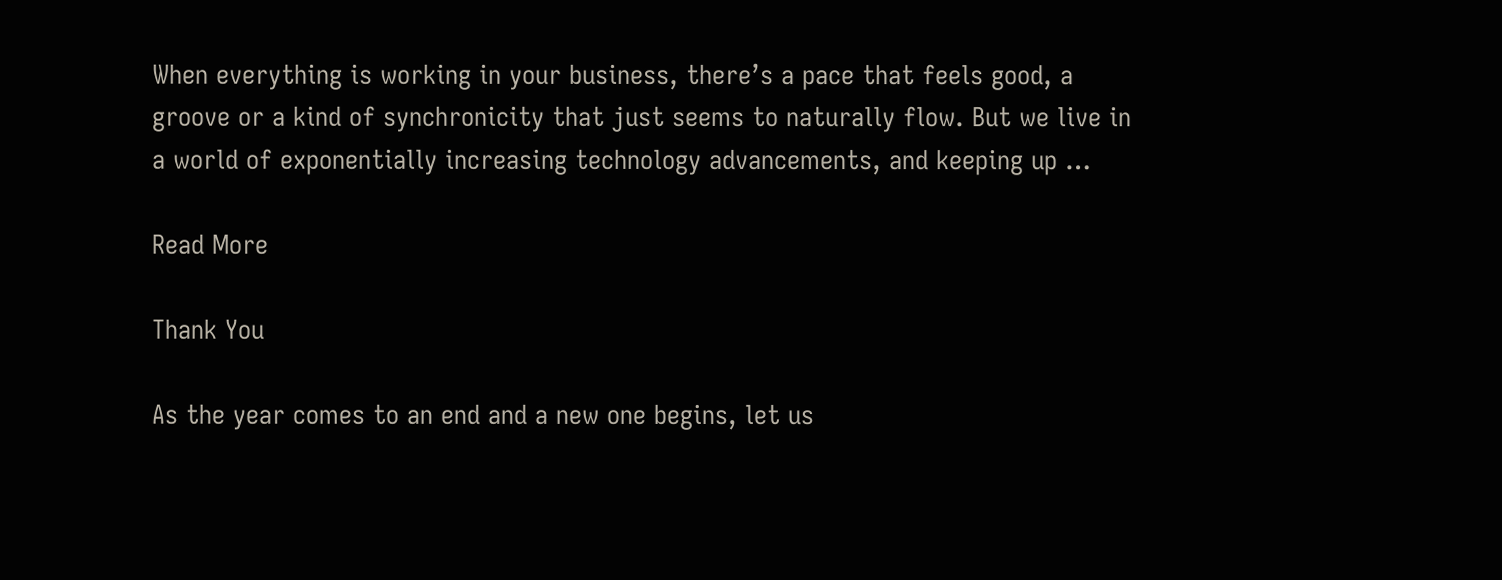When everything is working in your business, there’s a pace that feels good, a groove or a kind of synchronicity that just seems to naturally flow. But we live in a world of exponentially increasing technology advancements, and keeping up …

Read More

Thank You

As the year comes to an end and a new one begins, let us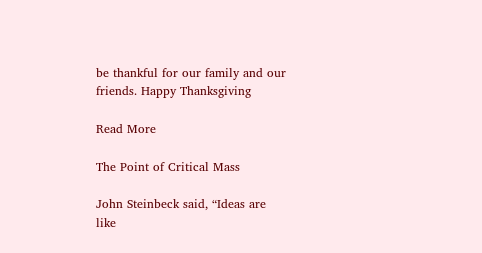be thankful for our family and our friends. Happy Thanksgiving

Read More

The Point of Critical Mass

John Steinbeck said, “Ideas are like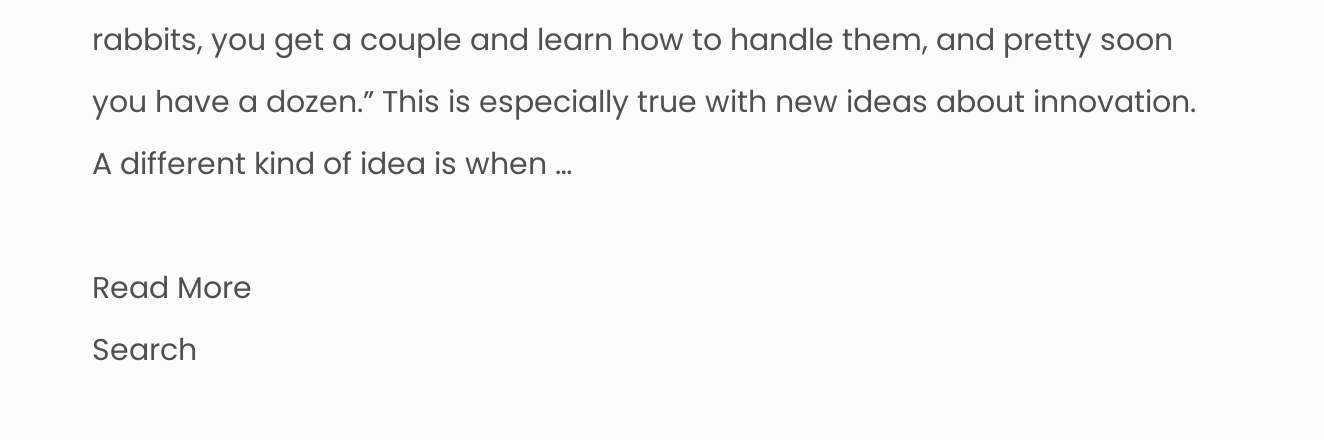rabbits, you get a couple and learn how to handle them, and pretty soon you have a dozen.” This is especially true with new ideas about innovation. A different kind of idea is when …

Read More
Search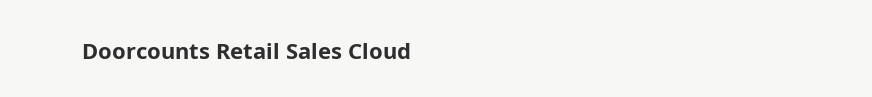Doorcounts Retail Sales Cloud